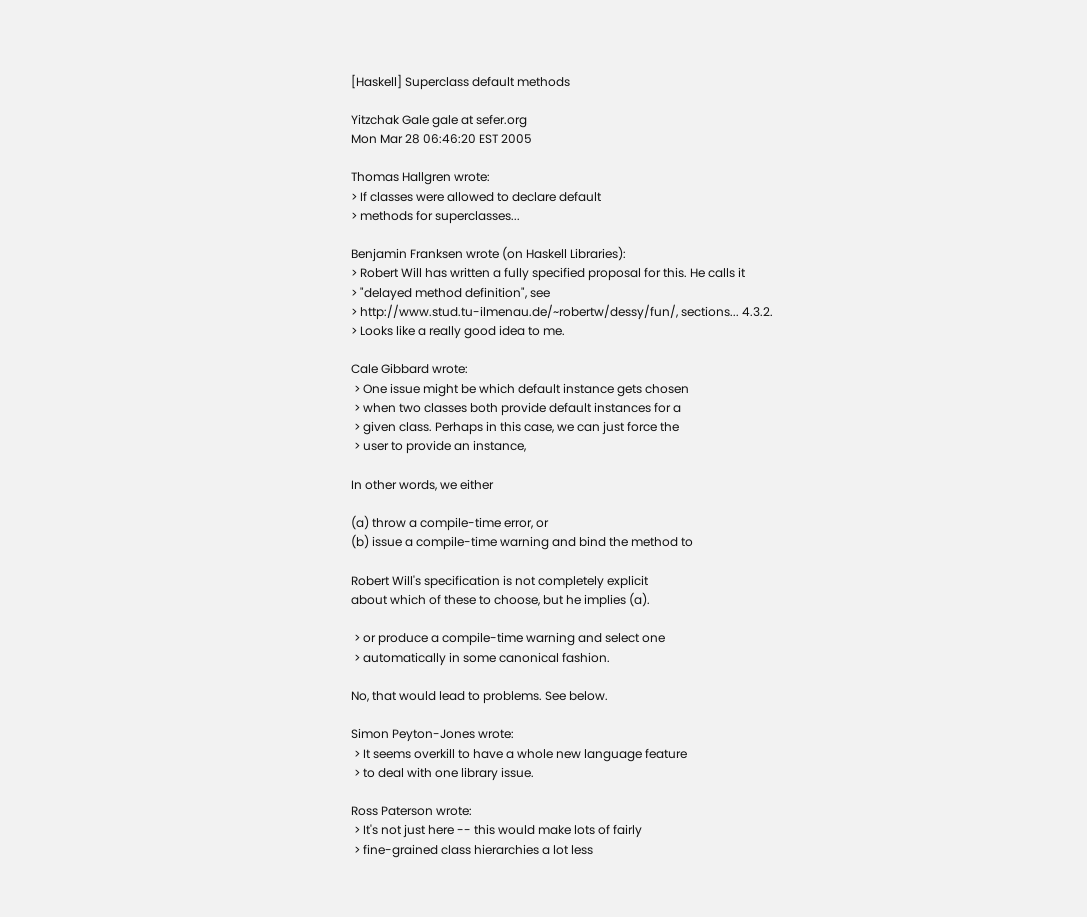[Haskell] Superclass default methods

Yitzchak Gale gale at sefer.org
Mon Mar 28 06:46:20 EST 2005

Thomas Hallgren wrote:
> If classes were allowed to declare default
> methods for superclasses...

Benjamin Franksen wrote (on Haskell Libraries):
> Robert Will has written a fully specified proposal for this. He calls it
> "delayed method definition", see
> http://www.stud.tu-ilmenau.de/~robertw/dessy/fun/, sections... 4.3.2.
> Looks like a really good idea to me.

Cale Gibbard wrote:
 > One issue might be which default instance gets chosen
 > when two classes both provide default instances for a
 > given class. Perhaps in this case, we can just force the
 > user to provide an instance,

In other words, we either

(a) throw a compile-time error, or
(b) issue a compile-time warning and bind the method to

Robert Will's specification is not completely explicit
about which of these to choose, but he implies (a).

 > or produce a compile-time warning and select one
 > automatically in some canonical fashion.

No, that would lead to problems. See below.

Simon Peyton-Jones wrote:
 > It seems overkill to have a whole new language feature
 > to deal with one library issue.

Ross Paterson wrote:
 > It's not just here -- this would make lots of fairly
 > fine-grained class hierarchies a lot less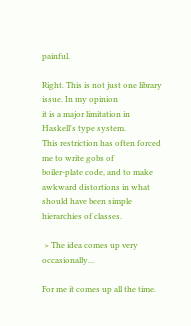painful.

Right. This is not just one library issue. In my opinion
it is a major limitation in Haskell's type system.
This restriction has often forced me to write gobs of
boiler-plate code, and to make awkward distortions in what
should have been simple hierarchies of classes.

 > The idea comes up very occasionally...

For me it comes up all the time.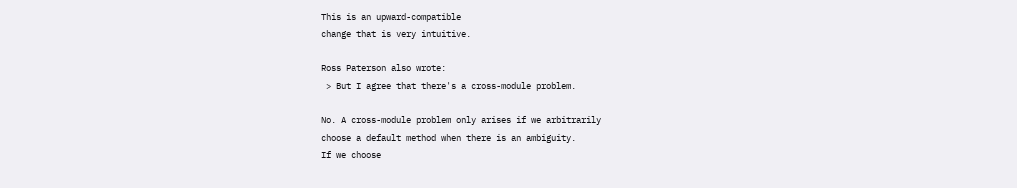This is an upward-compatible
change that is very intuitive.

Ross Paterson also wrote:
 > But I agree that there's a cross-module problem.

No. A cross-module problem only arises if we arbitrarily
choose a default method when there is an ambiguity.
If we choose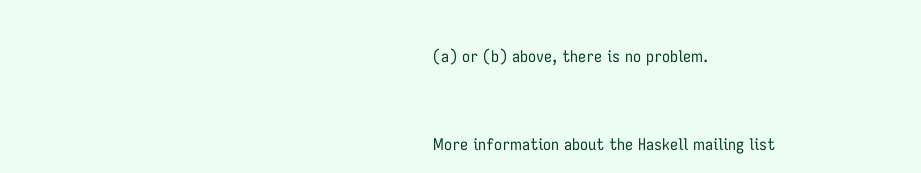(a) or (b) above, there is no problem.


More information about the Haskell mailing list